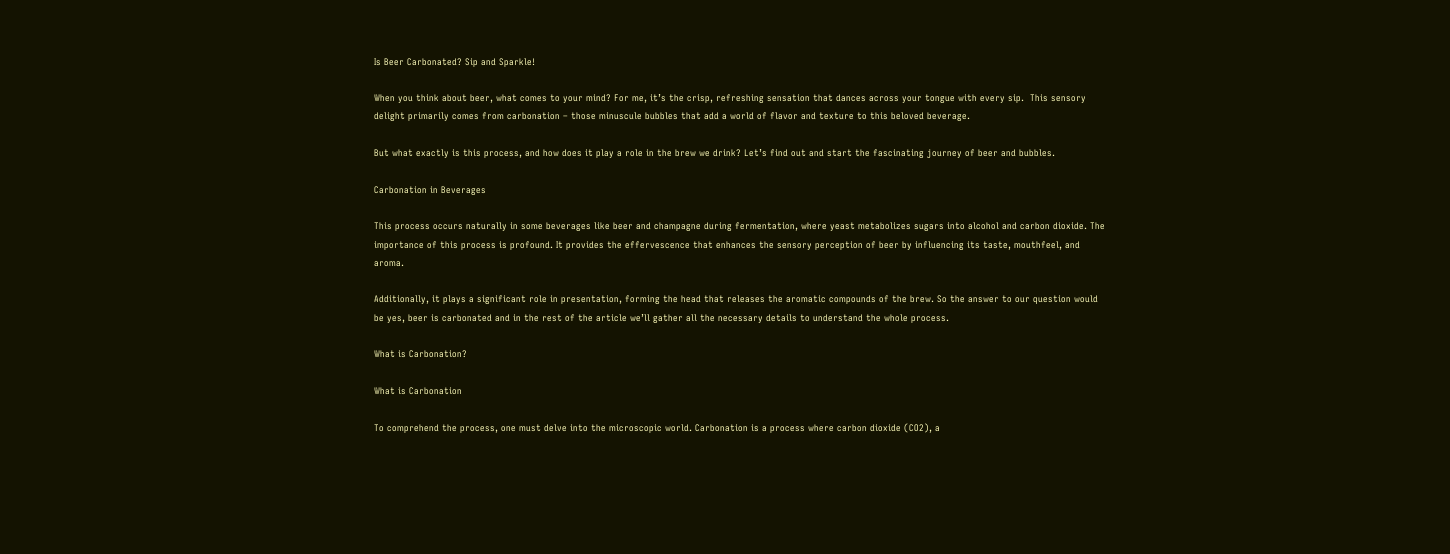Is Beer Carbonated? Sip and Sparkle!

When you think about beer, what comes to your mind? For me, it’s the crisp, refreshing sensation that dances across your tongue with every sip.  This sensory delight primarily comes from carbonation – those minuscule bubbles that add a world of flavor and texture to this beloved beverage.

But what exactly is this process, and how does it play a role in the brew we drink? Let’s find out and start the fascinating journey of beer and bubbles.

Carbonation in Beverages

This process occurs naturally in some beverages like beer and champagne during fermentation, where yeast metabolizes sugars into alcohol and carbon dioxide. The importance of this process is profound. It provides the effervescence that enhances the sensory perception of beer by influencing its taste, mouthfeel, and aroma.

Additionally, it plays a significant role in presentation, forming the head that releases the aromatic compounds of the brew. So the answer to our question would be yes, beer is carbonated and in the rest of the article we’ll gather all the necessary details to understand the whole process.

What is Carbonation?

What is Carbonation

To comprehend the process, one must delve into the microscopic world. Carbonation is a process where carbon dioxide (CO2), a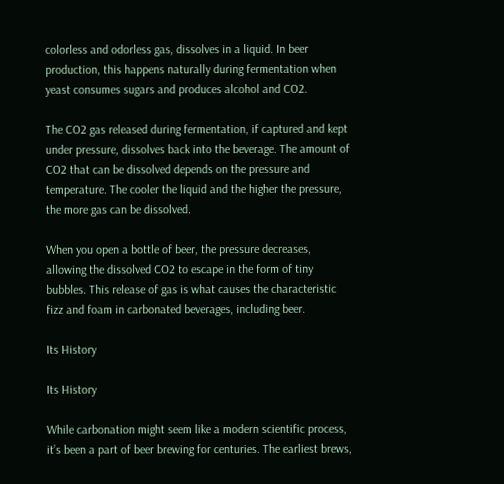colorless and odorless gas, dissolves in a liquid. In beer production, this happens naturally during fermentation when yeast consumes sugars and produces alcohol and CO2.

The CO2 gas released during fermentation, if captured and kept under pressure, dissolves back into the beverage. The amount of CO2 that can be dissolved depends on the pressure and temperature. The cooler the liquid and the higher the pressure, the more gas can be dissolved.

When you open a bottle of beer, the pressure decreases, allowing the dissolved CO2 to escape in the form of tiny bubbles. This release of gas is what causes the characteristic fizz and foam in carbonated beverages, including beer.

Its History

Its History

While carbonation might seem like a modern scientific process, it’s been a part of beer brewing for centuries. The earliest brews,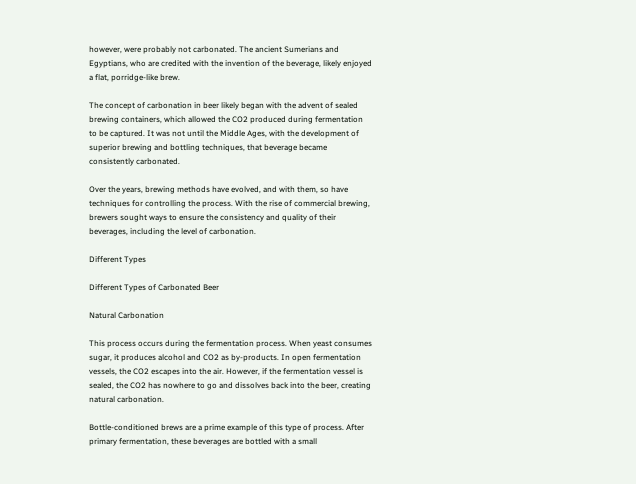however, were probably not carbonated. The ancient Sumerians and Egyptians, who are credited with the invention of the beverage, likely enjoyed a flat, porridge-like brew.

The concept of carbonation in beer likely began with the advent of sealed brewing containers, which allowed the CO2 produced during fermentation to be captured. It was not until the Middle Ages, with the development of superior brewing and bottling techniques, that beverage became consistently carbonated.

Over the years, brewing methods have evolved, and with them, so have techniques for controlling the process. With the rise of commercial brewing, brewers sought ways to ensure the consistency and quality of their beverages, including the level of carbonation.

Different Types

Different Types of Carbonated Beer

Natural Carbonation

This process occurs during the fermentation process. When yeast consumes sugar, it produces alcohol and CO2 as by-products. In open fermentation vessels, the CO2 escapes into the air. However, if the fermentation vessel is sealed, the CO2 has nowhere to go and dissolves back into the beer, creating natural carbonation.

Bottle-conditioned brews are a prime example of this type of process. After primary fermentation, these beverages are bottled with a small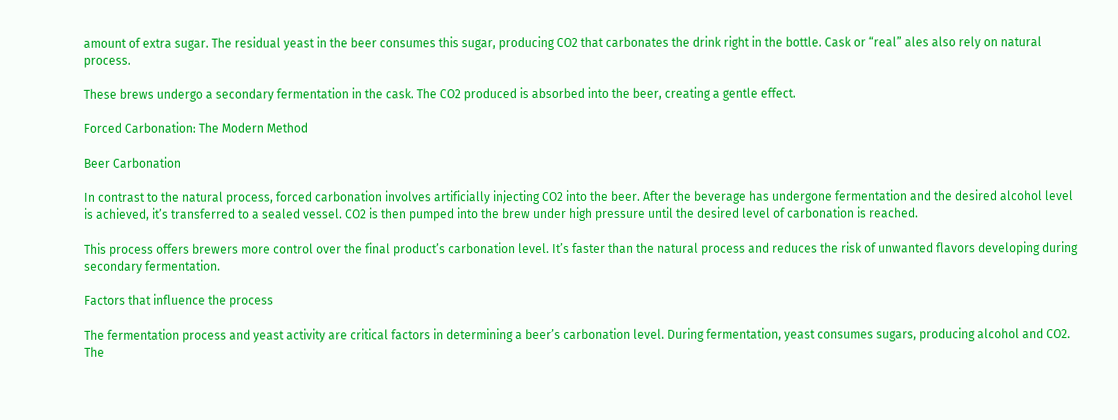amount of extra sugar. The residual yeast in the beer consumes this sugar, producing CO2 that carbonates the drink right in the bottle. Cask or “real” ales also rely on natural process.

These brews undergo a secondary fermentation in the cask. The CO2 produced is absorbed into the beer, creating a gentle effect.

Forced Carbonation: The Modern Method

Beer Carbonation

In contrast to the natural process, forced carbonation involves artificially injecting CO2 into the beer. After the beverage has undergone fermentation and the desired alcohol level is achieved, it’s transferred to a sealed vessel. CO2 is then pumped into the brew under high pressure until the desired level of carbonation is reached.

This process offers brewers more control over the final product’s carbonation level. It’s faster than the natural process and reduces the risk of unwanted flavors developing during secondary fermentation.

Factors that influence the process

The fermentation process and yeast activity are critical factors in determining a beer’s carbonation level. During fermentation, yeast consumes sugars, producing alcohol and CO2. The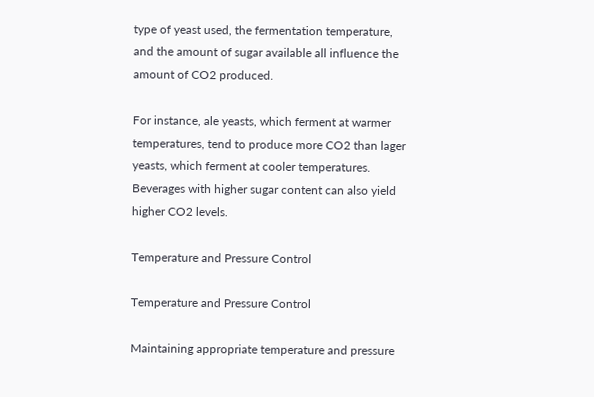type of yeast used, the fermentation temperature, and the amount of sugar available all influence the amount of CO2 produced.

For instance, ale yeasts, which ferment at warmer temperatures, tend to produce more CO2 than lager yeasts, which ferment at cooler temperatures. Beverages with higher sugar content can also yield higher CO2 levels.

Temperature and Pressure Control

Temperature and Pressure Control

Maintaining appropriate temperature and pressure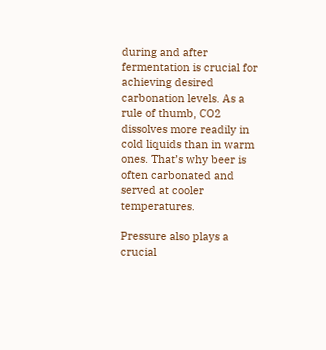during and after fermentation is crucial for achieving desired carbonation levels. As a rule of thumb, CO2 dissolves more readily in cold liquids than in warm ones. That’s why beer is often carbonated and served at cooler temperatures.

Pressure also plays a crucial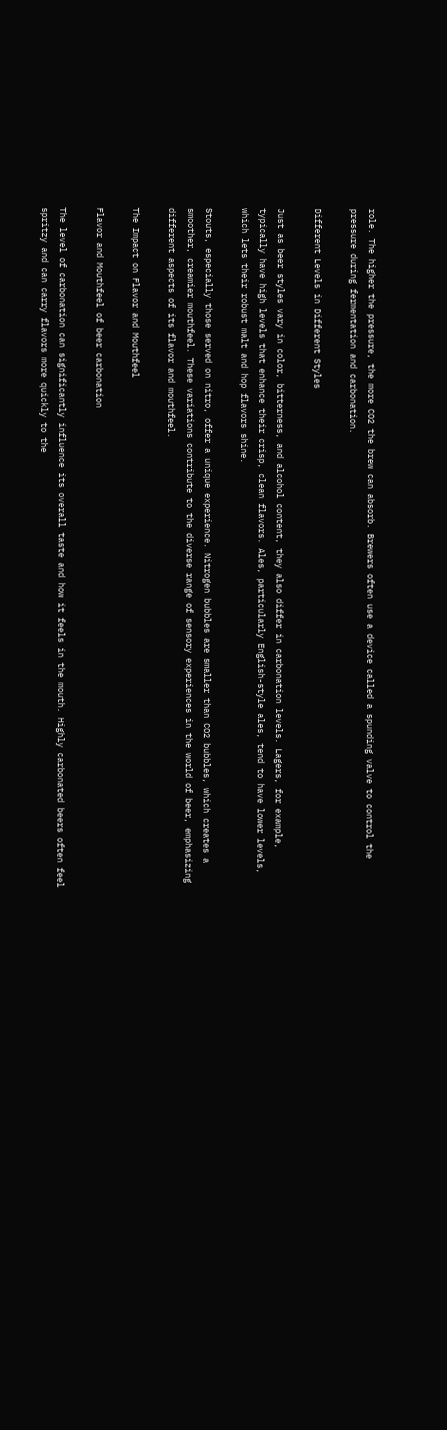role. The higher the pressure, the more CO2 the brew can absorb. Brewers often use a device called a spunding valve to control the pressure during fermentation and carbonation.

Different Levels in Different Styles

Just as beer styles vary in color, bitterness, and alcohol content, they also differ in carbonation levels. Lagers, for example, typically have high levels that enhance their crisp, clean flavors. Ales, particularly English-style ales, tend to have lower levels, which lets their robust malt and hop flavors shine.

Stouts, especially those served on nitro, offer a unique experience. Nitrogen bubbles are smaller than CO2 bubbles, which creates a smoother, creamier mouthfeel. These variations contribute to the diverse range of sensory experiences in the world of beer, emphasizing different aspects of its flavor and mouthfeel.

The Impact on Flavor and Mouthfeel

Flavor and Mouthfeel of beer carbonation

The level of carbonation can significantly influence its overall taste and how it feels in the mouth. Highly carbonated beers often feel spritzy and can carry flavors more quickly to the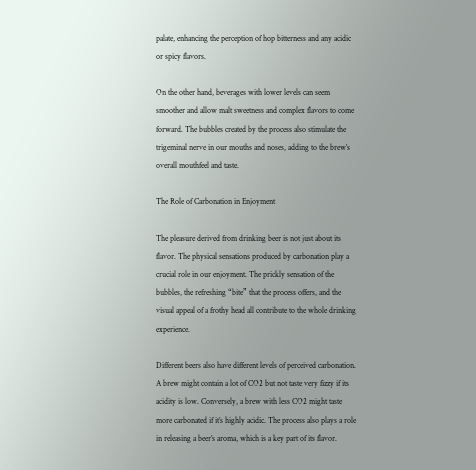palate, enhancing the perception of hop bitterness and any acidic or spicy flavors.

On the other hand, beverages with lower levels can seem smoother and allow malt sweetness and complex flavors to come forward. The bubbles created by the process also stimulate the trigeminal nerve in our mouths and noses, adding to the brew’s overall mouthfeel and taste.

The Role of Carbonation in Enjoyment

The pleasure derived from drinking beer is not just about its flavor. The physical sensations produced by carbonation play a crucial role in our enjoyment. The prickly sensation of the bubbles, the refreshing “bite” that the process offers, and the visual appeal of a frothy head all contribute to the whole drinking experience.

Different beers also have different levels of perceived carbonation. A brew might contain a lot of CO2 but not taste very fizzy if its acidity is low. Conversely, a brew with less CO2 might taste more carbonated if it’s highly acidic. The process also plays a role in releasing a beer’s aroma, which is a key part of its flavor.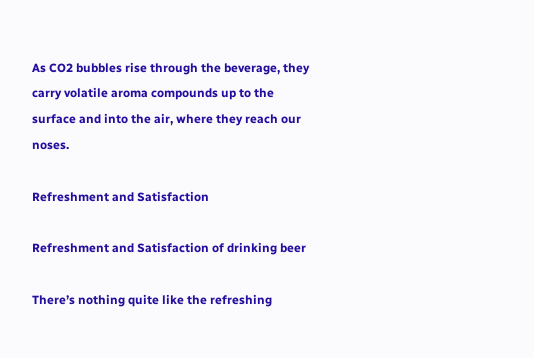As CO2 bubbles rise through the beverage, they carry volatile aroma compounds up to the surface and into the air, where they reach our noses.

Refreshment and Satisfaction

Refreshment and Satisfaction of drinking beer

There’s nothing quite like the refreshing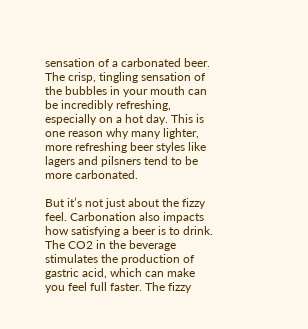sensation of a carbonated beer. The crisp, tingling sensation of the bubbles in your mouth can be incredibly refreshing, especially on a hot day. This is one reason why many lighter, more refreshing beer styles like lagers and pilsners tend to be more carbonated.

But it’s not just about the fizzy feel. Carbonation also impacts how satisfying a beer is to drink. The CO2 in the beverage stimulates the production of gastric acid, which can make you feel full faster. The fizzy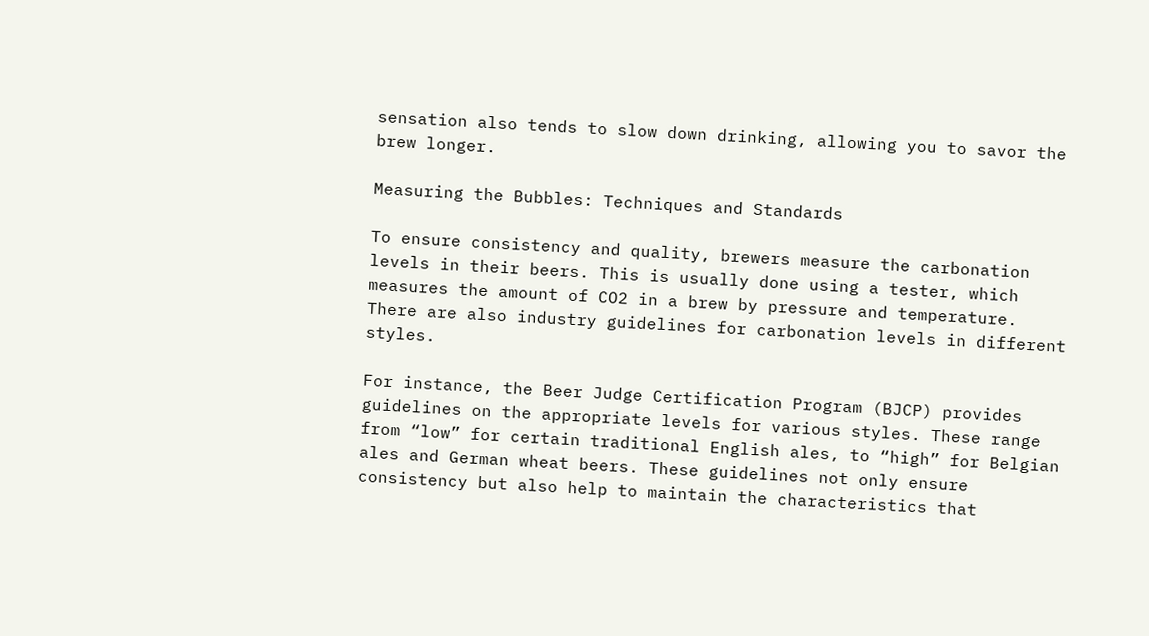sensation also tends to slow down drinking, allowing you to savor the brew longer.

Measuring the Bubbles: Techniques and Standards

To ensure consistency and quality, brewers measure the carbonation levels in their beers. This is usually done using a tester, which measures the amount of CO2 in a brew by pressure and temperature. There are also industry guidelines for carbonation levels in different styles.

For instance, the Beer Judge Certification Program (BJCP) provides guidelines on the appropriate levels for various styles. These range from “low” for certain traditional English ales, to “high” for Belgian ales and German wheat beers. These guidelines not only ensure consistency but also help to maintain the characteristics that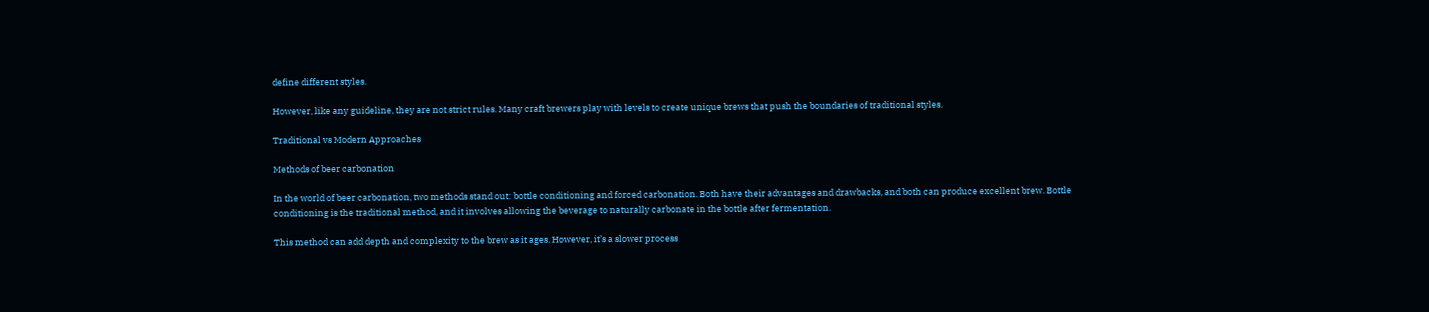define different styles.

However, like any guideline, they are not strict rules. Many craft brewers play with levels to create unique brews that push the boundaries of traditional styles.

Traditional vs Modern Approaches

Methods of beer carbonation

In the world of beer carbonation, two methods stand out: bottle conditioning and forced carbonation. Both have their advantages and drawbacks, and both can produce excellent brew. Bottle conditioning is the traditional method, and it involves allowing the beverage to naturally carbonate in the bottle after fermentation.

This method can add depth and complexity to the brew as it ages. However, it’s a slower process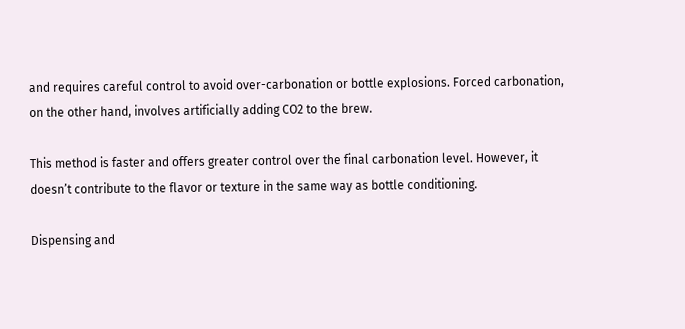and requires careful control to avoid over-carbonation or bottle explosions. Forced carbonation, on the other hand, involves artificially adding CO2 to the brew.

This method is faster and offers greater control over the final carbonation level. However, it doesn’t contribute to the flavor or texture in the same way as bottle conditioning.

Dispensing and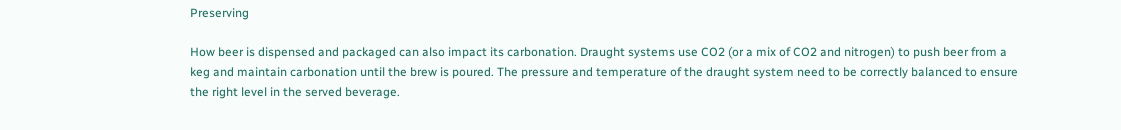Preserving

How beer is dispensed and packaged can also impact its carbonation. Draught systems use CO2 (or a mix of CO2 and nitrogen) to push beer from a keg and maintain carbonation until the brew is poured. The pressure and temperature of the draught system need to be correctly balanced to ensure the right level in the served beverage.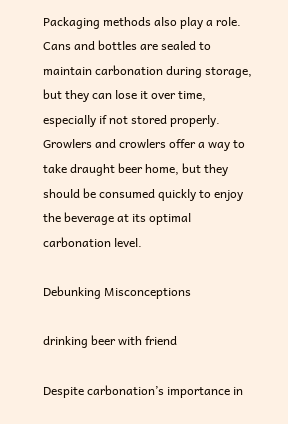Packaging methods also play a role. Cans and bottles are sealed to maintain carbonation during storage, but they can lose it over time, especially if not stored properly. Growlers and crowlers offer a way to take draught beer home, but they should be consumed quickly to enjoy the beverage at its optimal carbonation level.

Debunking Misconceptions

drinking beer with friend

Despite carbonation’s importance in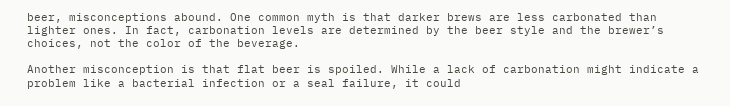beer, misconceptions abound. One common myth is that darker brews are less carbonated than lighter ones. In fact, carbonation levels are determined by the beer style and the brewer’s choices, not the color of the beverage.

Another misconception is that flat beer is spoiled. While a lack of carbonation might indicate a problem like a bacterial infection or a seal failure, it could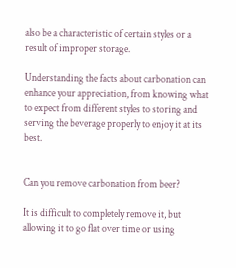also be a characteristic of certain styles or a result of improper storage.

Understanding the facts about carbonation can enhance your appreciation, from knowing what to expect from different styles to storing and serving the beverage properly to enjoy it at its best.


Can you remove carbonation from beer?

It is difficult to completely remove it, but allowing it to go flat over time or using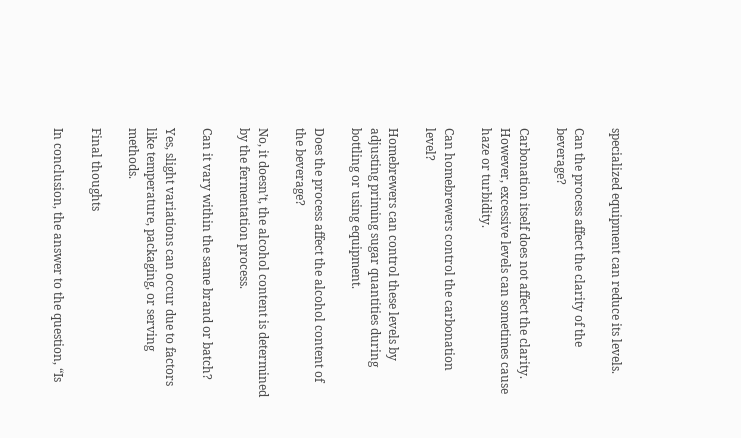specialized equipment can reduce its levels.

Can the process affect the clarity of the beverage?

Carbonation itself does not affect the clarity. However, excessive levels can sometimes cause haze or turbidity.

Can homebrewers control the carbonation level?

Homebrewers can control these levels by adjusting priming sugar quantities during bottling or using equipment.

Does the process affect the alcohol content of the beverage?

No, it doesn’t, the alcohol content is determined by the fermentation process.

Can it vary within the same brand or batch?

Yes, slight variations can occur due to factors like temperature, packaging, or serving methods.

Final thoughts

In conclusion, the answer to the question, “Is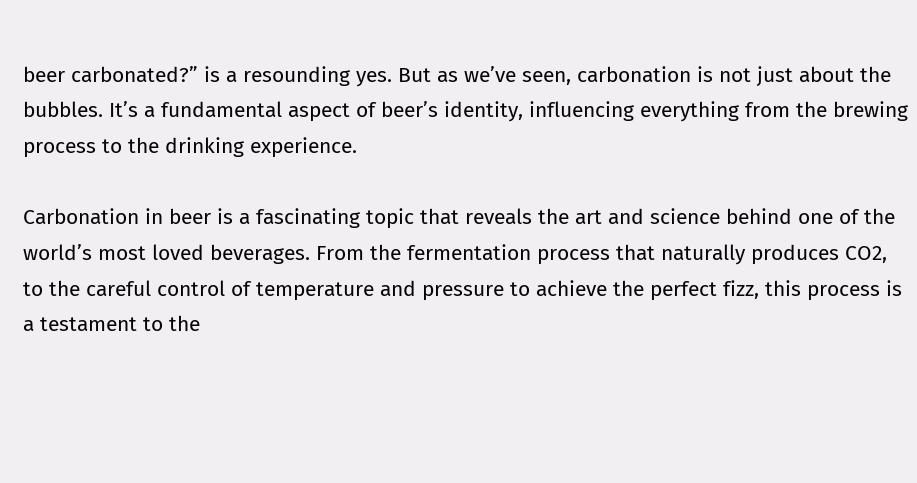beer carbonated?” is a resounding yes. But as we’ve seen, carbonation is not just about the bubbles. It’s a fundamental aspect of beer’s identity, influencing everything from the brewing process to the drinking experience.

Carbonation in beer is a fascinating topic that reveals the art and science behind one of the world’s most loved beverages. From the fermentation process that naturally produces CO2, to the careful control of temperature and pressure to achieve the perfect fizz, this process is a testament to the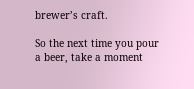brewer’s craft.

So the next time you pour a beer, take a moment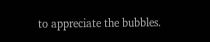to appreciate the bubbles.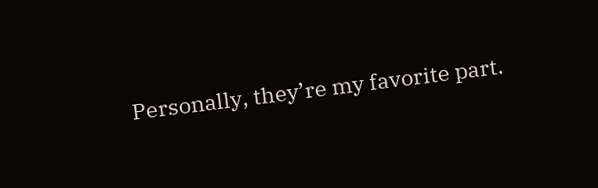Personally, they’re my favorite part.